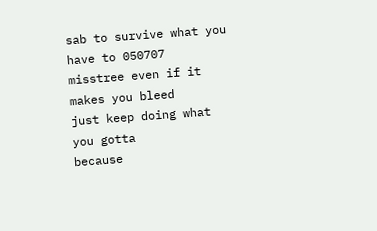sab to survive what you have to 050707
misstree even if it makes you bleed
just keep doing what you gotta
because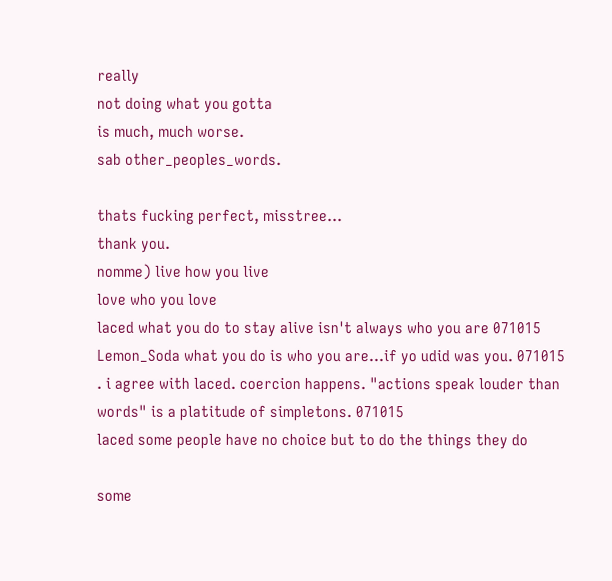really
not doing what you gotta
is much, much worse.
sab other_peoples_words.

thats fucking perfect, misstree...
thank you.
nomme) live how you live
love who you love
laced what you do to stay alive isn't always who you are 071015
Lemon_Soda what you do is who you are...if yo udid was you. 071015
. i agree with laced. coercion happens. "actions speak louder than words" is a platitude of simpletons. 071015
laced some people have no choice but to do the things they do

some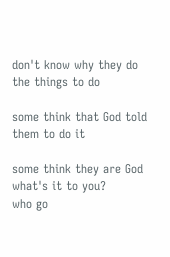don't know why they do the things to do

some think that God told them to do it

some think they are God
what's it to you?
who go